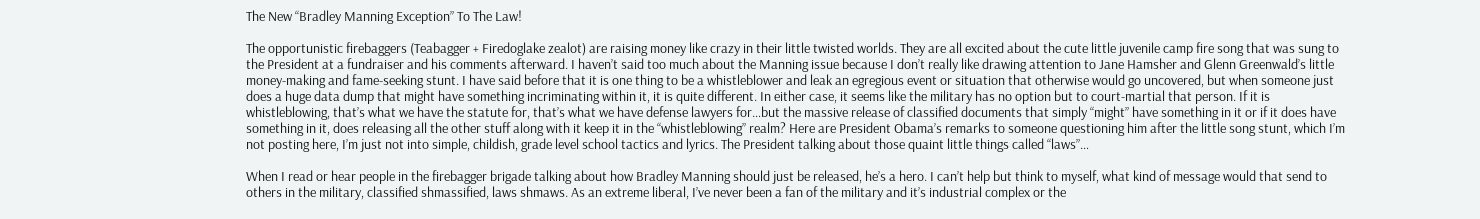The New “Bradley Manning Exception” To The Law!

The opportunistic firebaggers (Teabagger + Firedoglake zealot) are raising money like crazy in their little twisted worlds. They are all excited about the cute little juvenile camp fire song that was sung to the President at a fundraiser and his comments afterward. I haven’t said too much about the Manning issue because I don’t really like drawing attention to Jane Hamsher and Glenn Greenwald’s little money-making and fame-seeking stunt. I have said before that it is one thing to be a whistleblower and leak an egregious event or situation that otherwise would go uncovered, but when someone just does a huge data dump that might have something incriminating within it, it is quite different. In either case, it seems like the military has no option but to court-martial that person. If it is whistleblowing, that’s what we have the statute for, that’s what we have defense lawyers for…but the massive release of classified documents that simply “might” have something in it or if it does have something in it, does releasing all the other stuff along with it keep it in the “whistleblowing” realm? Here are President Obama’s remarks to someone questioning him after the little song stunt, which I’m not posting here, I’m just not into simple, childish, grade level school tactics and lyrics. The President talking about those quaint little things called “laws”…

When I read or hear people in the firebagger brigade talking about how Bradley Manning should just be released, he’s a hero. I can’t help but think to myself, what kind of message would that send to others in the military, classified shmassified, laws shmaws. As an extreme liberal, I’ve never been a fan of the military and it’s industrial complex or the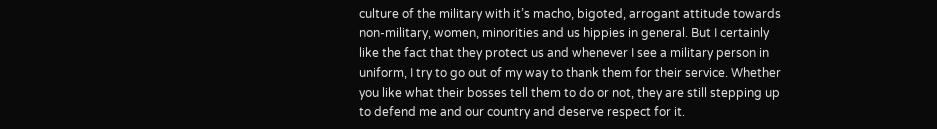culture of the military with it’s macho, bigoted, arrogant attitude towards non-military, women, minorities and us hippies in general. But I certainly like the fact that they protect us and whenever I see a military person in uniform, I try to go out of my way to thank them for their service. Whether you like what their bosses tell them to do or not, they are still stepping up to defend me and our country and deserve respect for it.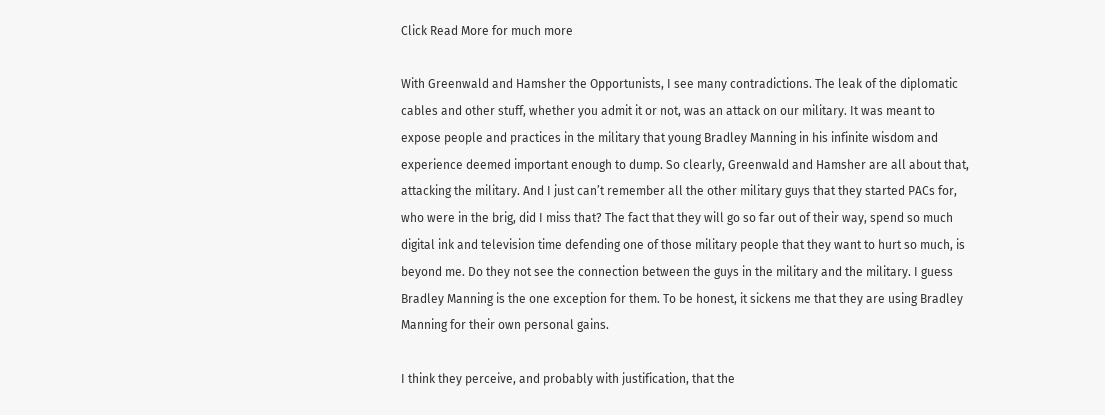Click Read More for much more

With Greenwald and Hamsher the Opportunists, I see many contradictions. The leak of the diplomatic cables and other stuff, whether you admit it or not, was an attack on our military. It was meant to expose people and practices in the military that young Bradley Manning in his infinite wisdom and experience deemed important enough to dump. So clearly, Greenwald and Hamsher are all about that, attacking the military. And I just can’t remember all the other military guys that they started PACs for, who were in the brig, did I miss that? The fact that they will go so far out of their way, spend so much digital ink and television time defending one of those military people that they want to hurt so much, is beyond me. Do they not see the connection between the guys in the military and the military. I guess Bradley Manning is the one exception for them. To be honest, it sickens me that they are using Bradley Manning for their own personal gains.

I think they perceive, and probably with justification, that the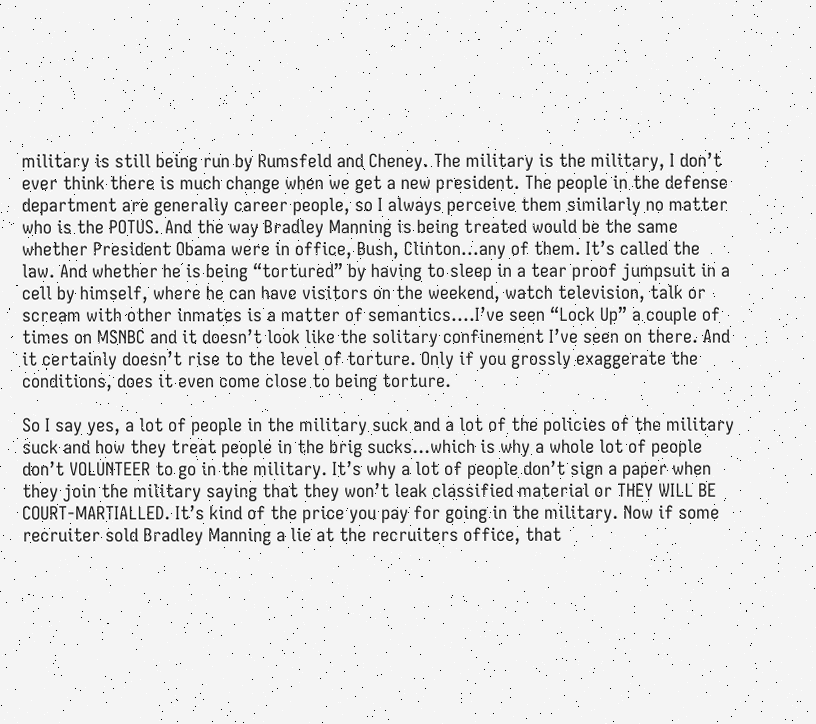military is still being run by Rumsfeld and Cheney. The military is the military, I don’t ever think there is much change when we get a new president. The people in the defense department are generally career people, so I always perceive them similarly no matter who is the POTUS. And the way Bradley Manning is being treated would be the same whether President Obama were in office, Bush, Clinton…any of them. It’s called the law. And whether he is being “tortured” by having to sleep in a tear proof jumpsuit in a cell by himself, where he can have visitors on the weekend, watch television, talk or scream with other inmates is a matter of semantics….I’ve seen “Lock Up” a couple of times on MSNBC and it doesn’t look like the solitary confinement I’ve seen on there. And it certainly doesn’t rise to the level of torture. Only if you grossly exaggerate the conditions, does it even come close to being torture.

So I say yes, a lot of people in the military suck and a lot of the policies of the military suck and how they treat people in the brig sucks…which is why a whole lot of people don’t VOLUNTEER to go in the military. It’s why a lot of people don’t sign a paper when they join the military saying that they won’t leak classified material or THEY WILL BE COURT-MARTIALLED. It’s kind of the price you pay for going in the military. Now if some recruiter sold Bradley Manning a lie at the recruiters office, that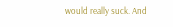would really suck. And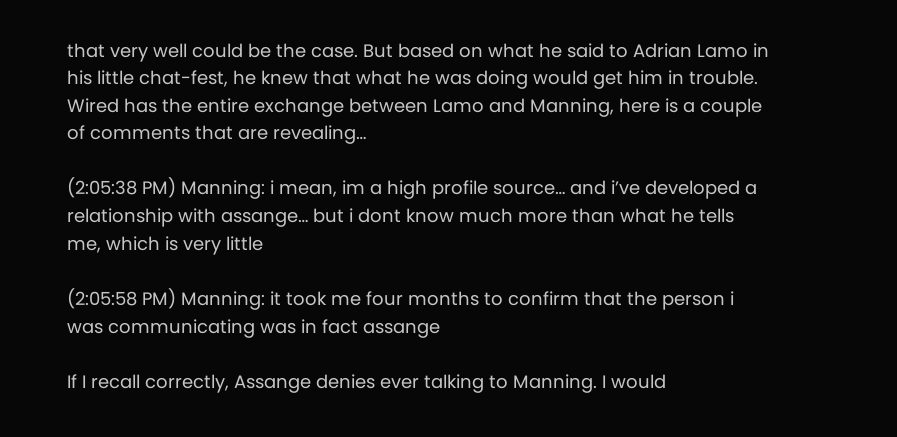that very well could be the case. But based on what he said to Adrian Lamo in his little chat-fest, he knew that what he was doing would get him in trouble. Wired has the entire exchange between Lamo and Manning, here is a couple of comments that are revealing…

(2:05:38 PM) Manning: i mean, im a high profile source… and i’ve developed a relationship with assange… but i dont know much more than what he tells me, which is very little

(2:05:58 PM) Manning: it took me four months to confirm that the person i was communicating was in fact assange

If I recall correctly, Assange denies ever talking to Manning. I would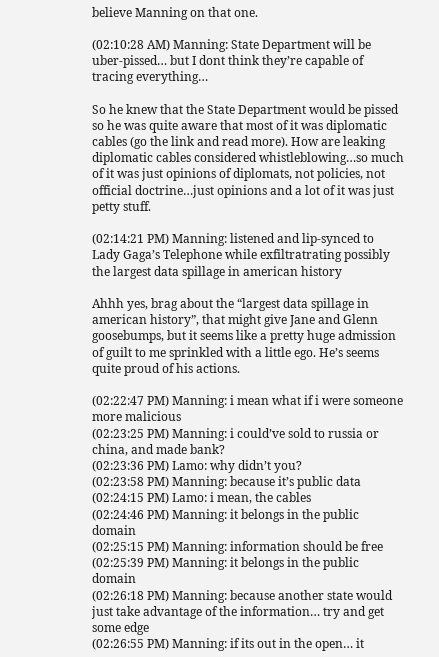believe Manning on that one.

(02:10:28 AM) Manning: State Department will be uber-pissed… but I dont think they’re capable of tracing everything…

So he knew that the State Department would be pissed so he was quite aware that most of it was diplomatic cables (go the link and read more). How are leaking diplomatic cables considered whistleblowing…so much of it was just opinions of diplomats, not policies, not official doctrine…just opinions and a lot of it was just petty stuff.

(02:14:21 PM) Manning: listened and lip-synced to Lady Gaga’s Telephone while exfiltratrating possibly the largest data spillage in american history

Ahhh yes, brag about the “largest data spillage in american history”, that might give Jane and Glenn goosebumps, but it seems like a pretty huge admission of guilt to me sprinkled with a little ego. He’s seems quite proud of his actions.

(02:22:47 PM) Manning: i mean what if i were someone more malicious
(02:23:25 PM) Manning: i could’ve sold to russia or china, and made bank?
(02:23:36 PM) Lamo: why didn’t you?
(02:23:58 PM) Manning: because it’s public data
(02:24:15 PM) Lamo: i mean, the cables
(02:24:46 PM) Manning: it belongs in the public domain
(02:25:15 PM) Manning: information should be free
(02:25:39 PM) Manning: it belongs in the public domain
(02:26:18 PM) Manning: because another state would just take advantage of the information… try and get some edge
(02:26:55 PM) Manning: if its out in the open… it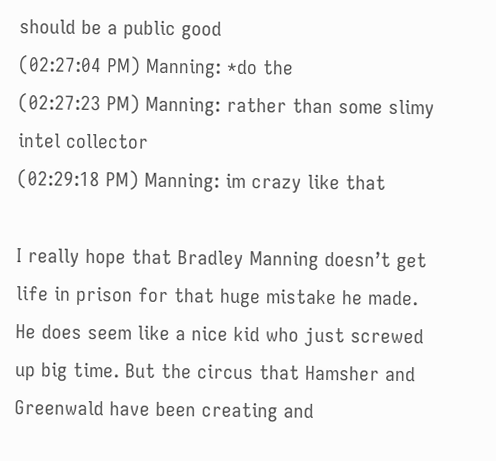should be a public good
(02:27:04 PM) Manning: *do the
(02:27:23 PM) Manning: rather than some slimy intel collector
(02:29:18 PM) Manning: im crazy like that

I really hope that Bradley Manning doesn’t get life in prison for that huge mistake he made. He does seem like a nice kid who just screwed up big time. But the circus that Hamsher and Greenwald have been creating and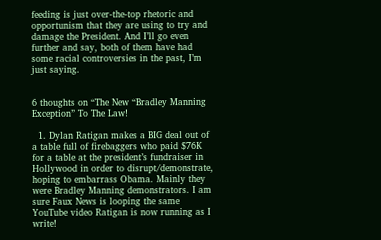feeding is just over-the-top rhetoric and opportunism that they are using to try and damage the President. And I’ll go even further and say, both of them have had some racial controversies in the past, I’m just saying.


6 thoughts on “The New “Bradley Manning Exception” To The Law!

  1. Dylan Ratigan makes a BIG deal out of a table full of firebaggers who paid $76K for a table at the president’s fundraiser in Hollywood in order to disrupt/demonstrate, hoping to embarrass Obama. Mainly they were Bradley Manning demonstrators. I am sure Faux News is looping the same YouTube video Ratigan is now running as I write!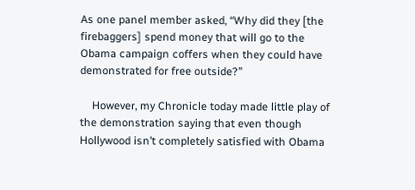As one panel member asked, “Why did they [the firebaggers] spend money that will go to the Obama campaign coffers when they could have demonstrated for free outside?”

    However, my Chronicle today made little play of the demonstration saying that even though Hollywood isn’t completely satisfied with Obama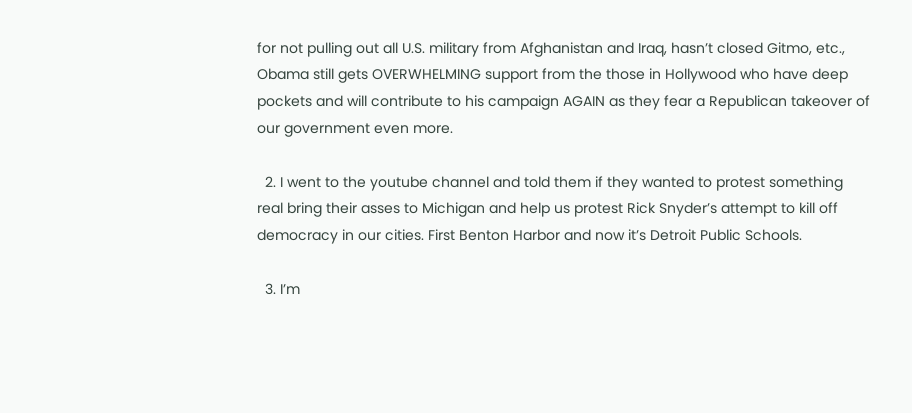for not pulling out all U.S. military from Afghanistan and Iraq, hasn’t closed Gitmo, etc., Obama still gets OVERWHELMING support from the those in Hollywood who have deep pockets and will contribute to his campaign AGAIN as they fear a Republican takeover of our government even more.

  2. I went to the youtube channel and told them if they wanted to protest something real bring their asses to Michigan and help us protest Rick Snyder’s attempt to kill off democracy in our cities. First Benton Harbor and now it’s Detroit Public Schools.

  3. I’m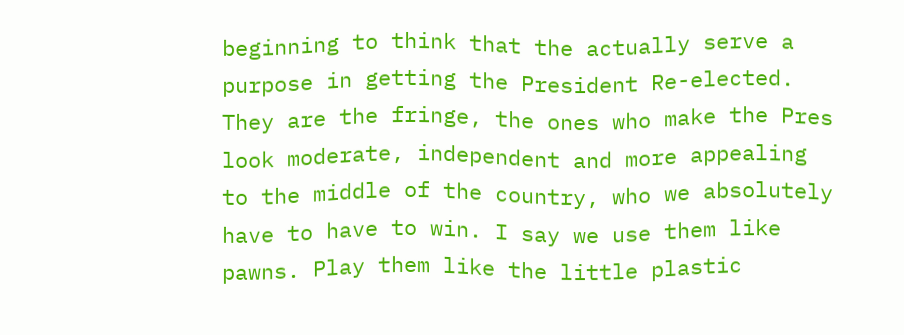beginning to think that the actually serve a purpose in getting the President Re-elected. They are the fringe, the ones who make the Pres look moderate, independent and more appealing to the middle of the country, who we absolutely have to have to win. I say we use them like pawns. Play them like the little plastic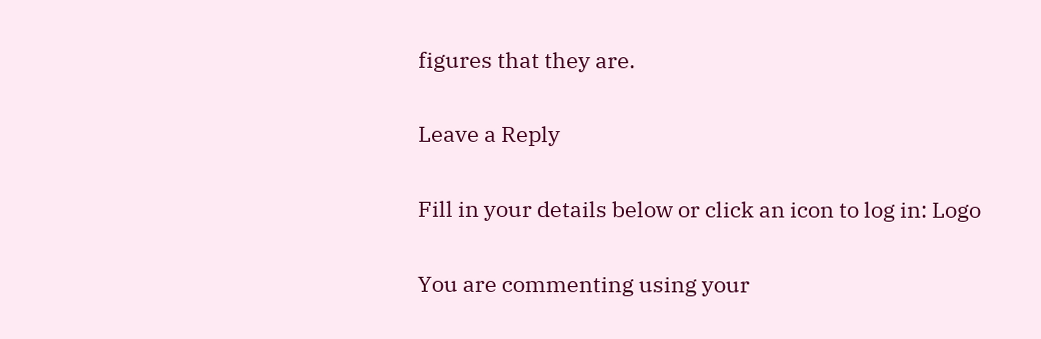figures that they are.

Leave a Reply

Fill in your details below or click an icon to log in: Logo

You are commenting using your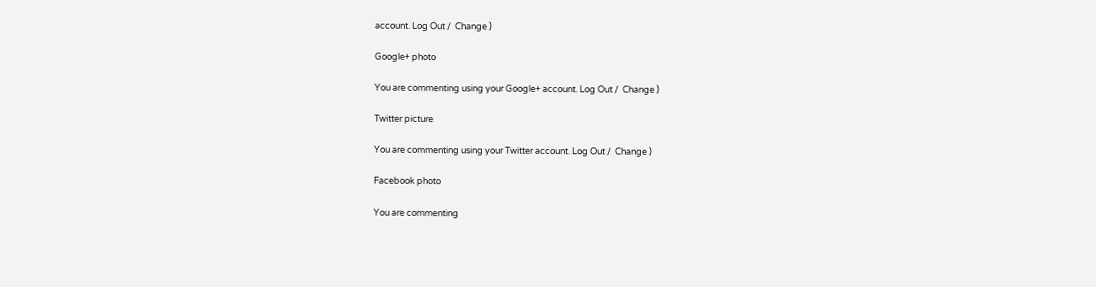account. Log Out /  Change )

Google+ photo

You are commenting using your Google+ account. Log Out /  Change )

Twitter picture

You are commenting using your Twitter account. Log Out /  Change )

Facebook photo

You are commenting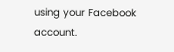using your Facebook account.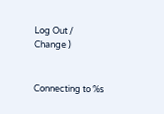Log Out /  Change )


Connecting to %s